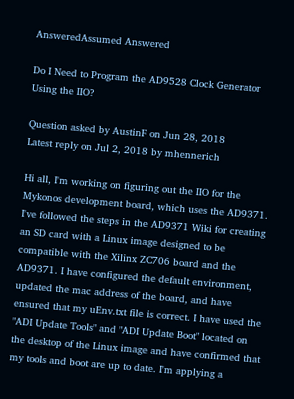AnsweredAssumed Answered

Do I Need to Program the AD9528 Clock Generator Using the IIO?

Question asked by AustinF on Jun 28, 2018
Latest reply on Jul 2, 2018 by mhennerich

Hi all, I'm working on figuring out the IIO for the Mykonos development board, which uses the AD9371. I've followed the steps in the AD9371 Wiki for creating an SD card with a Linux image designed to be compatible with the Xilinx ZC706 board and the AD9371. I have configured the default environment, updated the mac address of the board, and have ensured that my uEnv.txt file is correct. I have used the "ADI Update Tools" and "ADI Update Boot" located on the desktop of the Linux image and have confirmed that my tools and boot are up to date. I'm applying a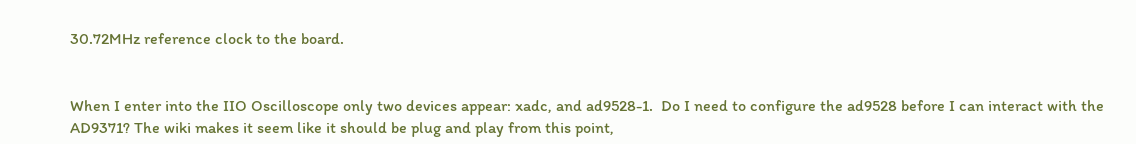30.72MHz reference clock to the board.


When I enter into the IIO Oscilloscope only two devices appear: xadc, and ad9528-1.  Do I need to configure the ad9528 before I can interact with the AD9371? The wiki makes it seem like it should be plug and play from this point,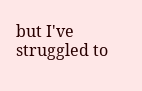but I've struggled to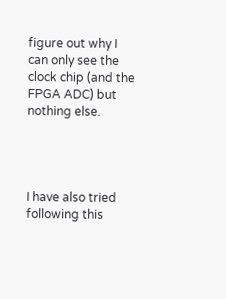figure out why I can only see the clock chip (and the FPGA ADC) but nothing else.




I have also tried following this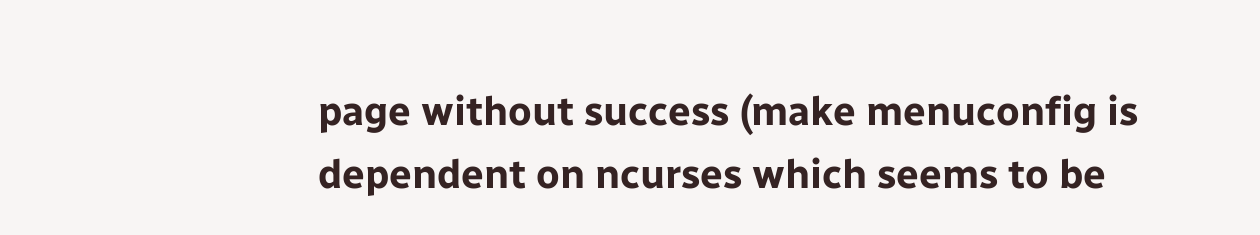page without success (make menuconfig is dependent on ncurses which seems to be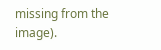missing from the image).